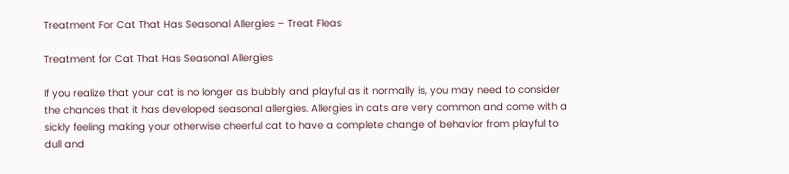Treatment For Cat That Has Seasonal Allergies – Treat Fleas

Treatment for Cat That Has Seasonal Allergies

If you realize that your cat is no longer as bubbly and playful as it normally is, you may need to consider the chances that it has developed seasonal allergies. Allergies in cats are very common and come with a sickly feeling making your otherwise cheerful cat to have a complete change of behavior from playful to dull and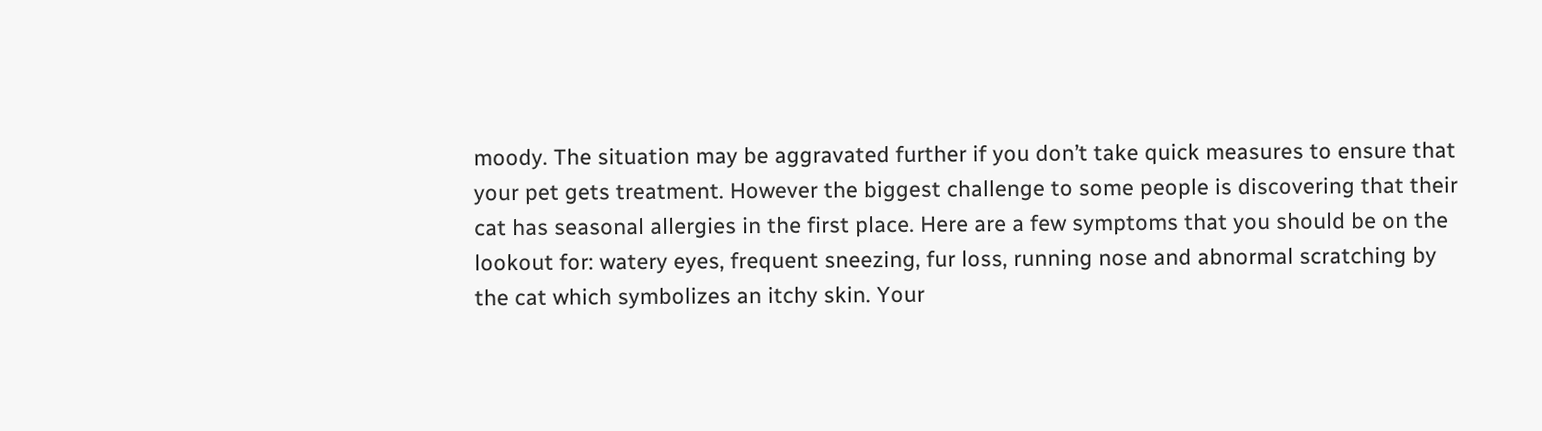moody. The situation may be aggravated further if you don’t take quick measures to ensure that your pet gets treatment. However the biggest challenge to some people is discovering that their cat has seasonal allergies in the first place. Here are a few symptoms that you should be on the lookout for: watery eyes, frequent sneezing, fur loss, running nose and abnormal scratching by the cat which symbolizes an itchy skin. Your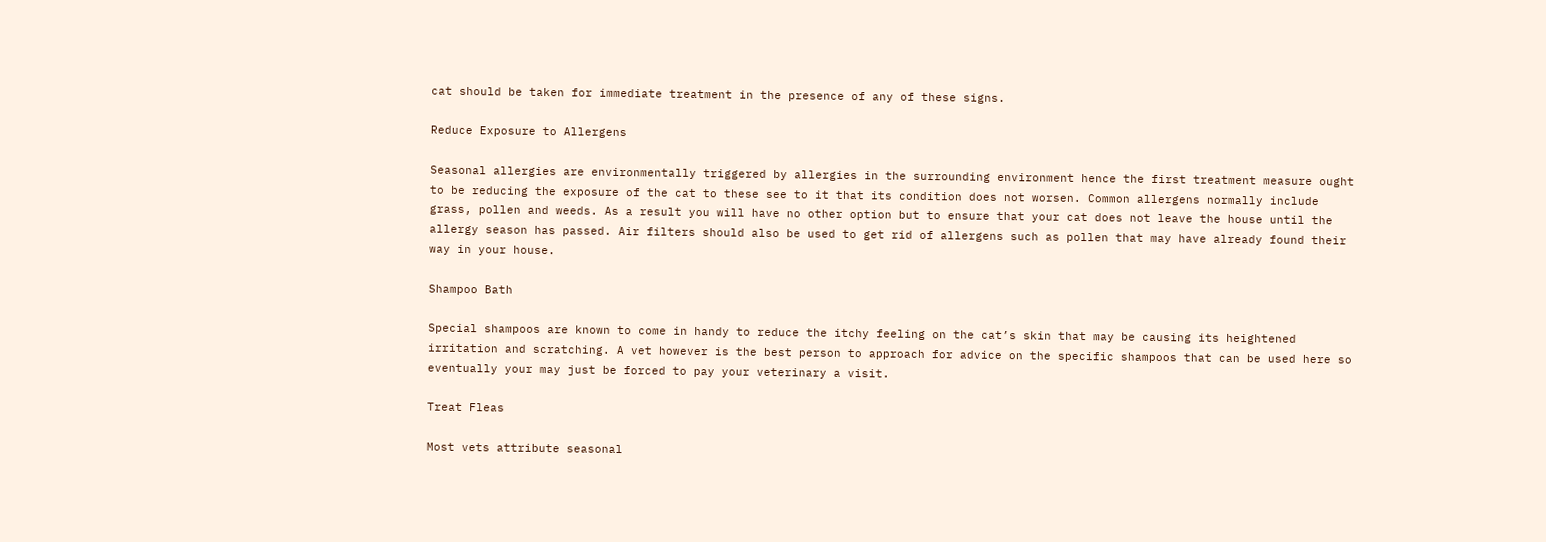cat should be taken for immediate treatment in the presence of any of these signs.

Reduce Exposure to Allergens

Seasonal allergies are environmentally triggered by allergies in the surrounding environment hence the first treatment measure ought to be reducing the exposure of the cat to these see to it that its condition does not worsen. Common allergens normally include grass, pollen and weeds. As a result you will have no other option but to ensure that your cat does not leave the house until the allergy season has passed. Air filters should also be used to get rid of allergens such as pollen that may have already found their way in your house.

Shampoo Bath

Special shampoos are known to come in handy to reduce the itchy feeling on the cat’s skin that may be causing its heightened irritation and scratching. A vet however is the best person to approach for advice on the specific shampoos that can be used here so eventually your may just be forced to pay your veterinary a visit.

Treat Fleas

Most vets attribute seasonal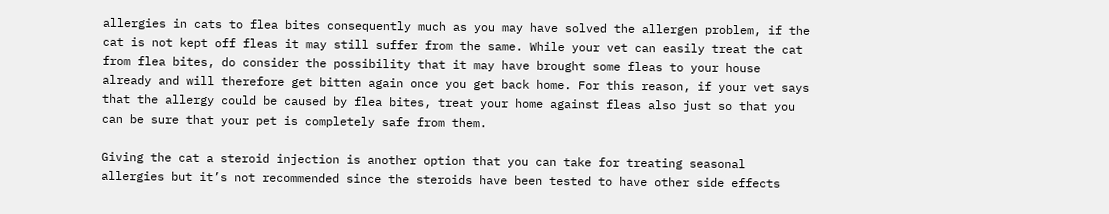allergies in cats to flea bites consequently much as you may have solved the allergen problem, if the cat is not kept off fleas it may still suffer from the same. While your vet can easily treat the cat from flea bites, do consider the possibility that it may have brought some fleas to your house already and will therefore get bitten again once you get back home. For this reason, if your vet says that the allergy could be caused by flea bites, treat your home against fleas also just so that you can be sure that your pet is completely safe from them.

Giving the cat a steroid injection is another option that you can take for treating seasonal allergies but it’s not recommended since the steroids have been tested to have other side effects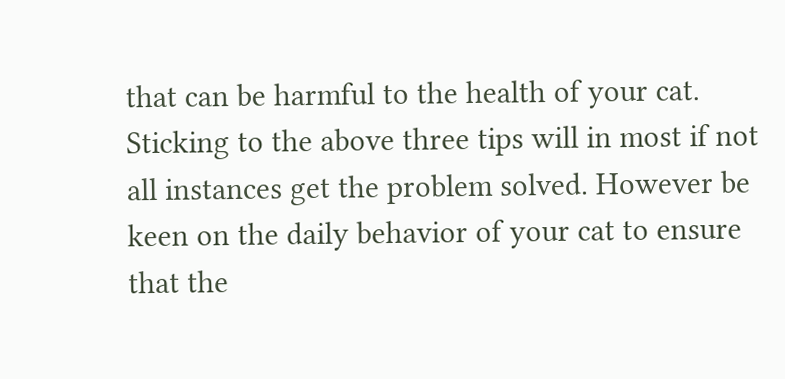that can be harmful to the health of your cat. Sticking to the above three tips will in most if not all instances get the problem solved. However be keen on the daily behavior of your cat to ensure that the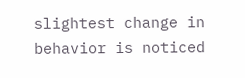slightest change in behavior is noticed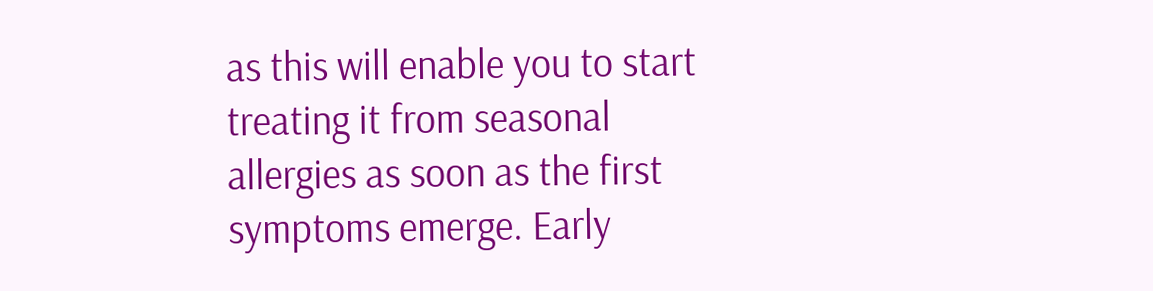as this will enable you to start treating it from seasonal allergies as soon as the first symptoms emerge. Early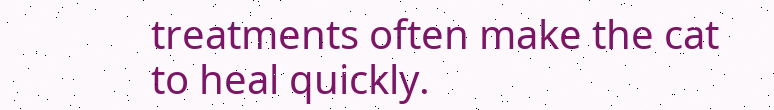treatments often make the cat to heal quickly.